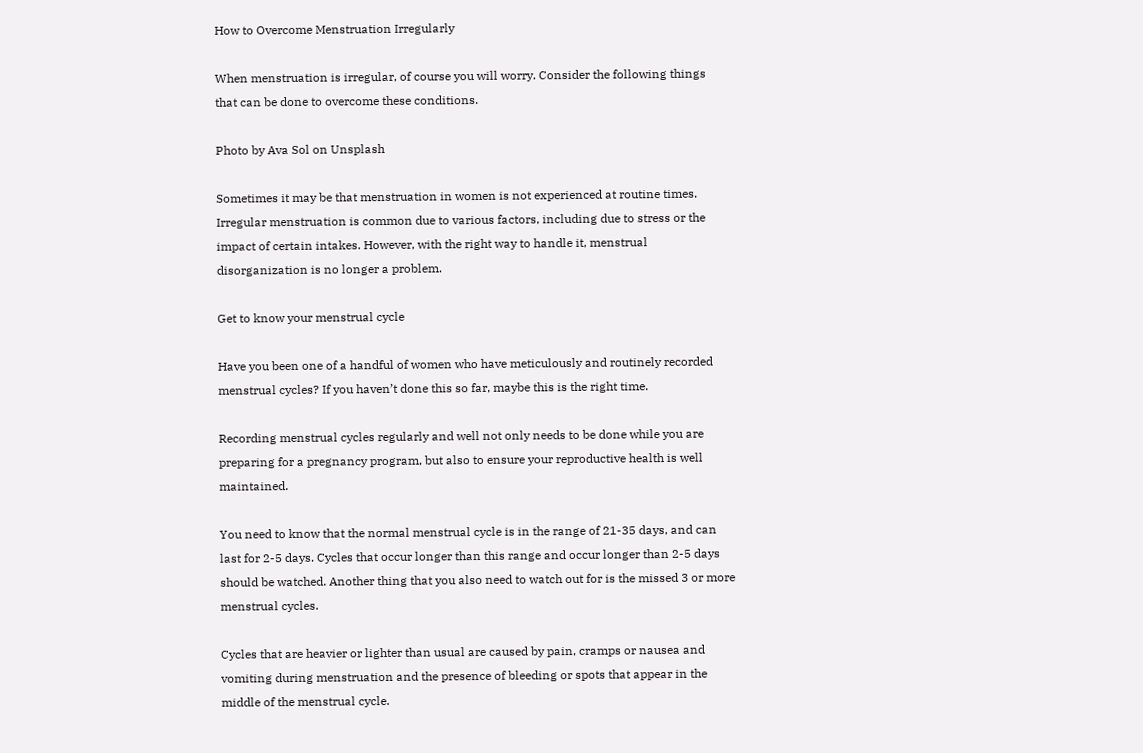How to Overcome Menstruation Irregularly

When menstruation is irregular, of course you will worry. Consider the following things that can be done to overcome these conditions.

Photo by Ava Sol on Unsplash

Sometimes it may be that menstruation in women is not experienced at routine times. Irregular menstruation is common due to various factors, including due to stress or the impact of certain intakes. However, with the right way to handle it, menstrual disorganization is no longer a problem.

Get to know your menstrual cycle

Have you been one of a handful of women who have meticulously and routinely recorded menstrual cycles? If you haven’t done this so far, maybe this is the right time.

Recording menstrual cycles regularly and well not only needs to be done while you are preparing for a pregnancy program, but also to ensure your reproductive health is well maintained.

You need to know that the normal menstrual cycle is in the range of 21-35 days, and can last for 2-5 days. Cycles that occur longer than this range and occur longer than 2-5 days should be watched. Another thing that you also need to watch out for is the missed 3 or more menstrual cycles.

Cycles that are heavier or lighter than usual are caused by pain, cramps or nausea and vomiting during menstruation and the presence of bleeding or spots that appear in the middle of the menstrual cycle.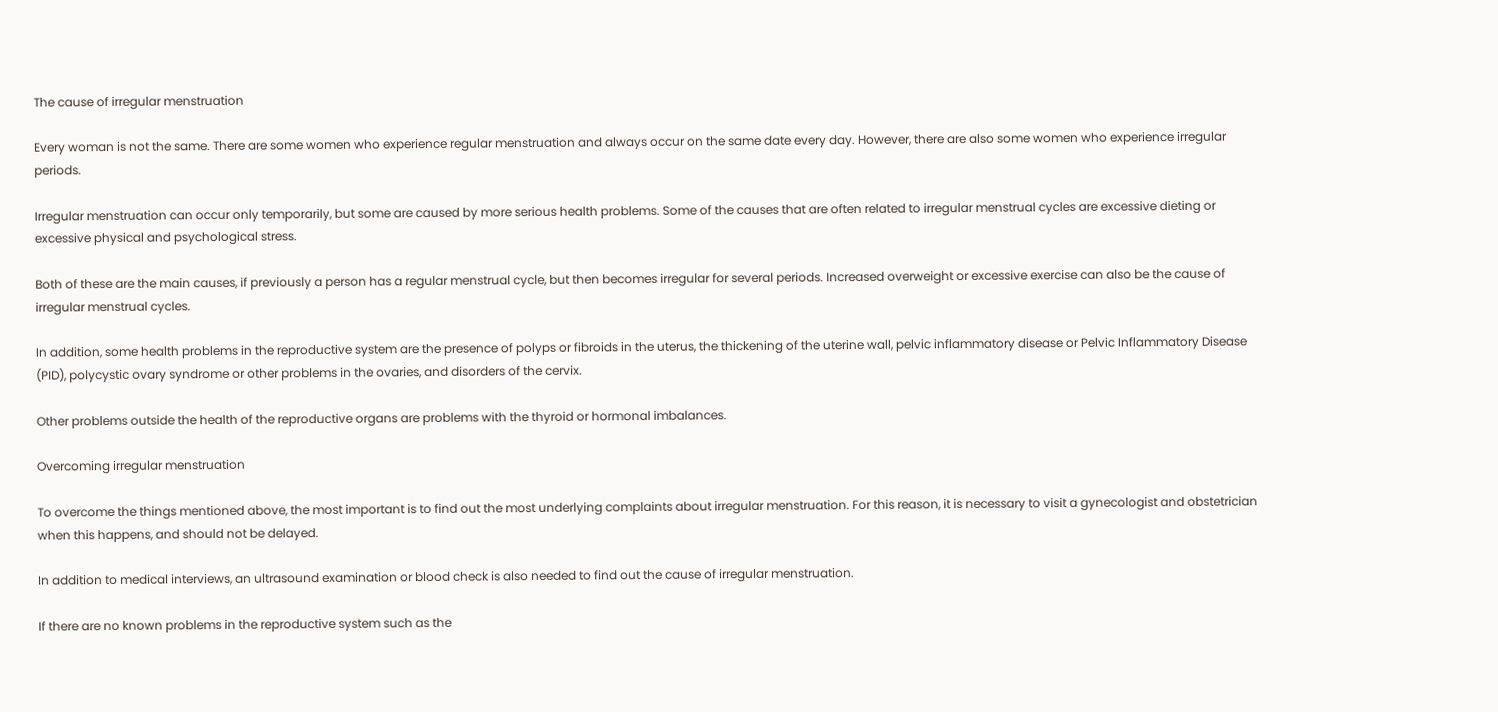The cause of irregular menstruation

Every woman is not the same. There are some women who experience regular menstruation and always occur on the same date every day. However, there are also some women who experience irregular periods.

Irregular menstruation can occur only temporarily, but some are caused by more serious health problems. Some of the causes that are often related to irregular menstrual cycles are excessive dieting or excessive physical and psychological stress.

Both of these are the main causes, if previously a person has a regular menstrual cycle, but then becomes irregular for several periods. Increased overweight or excessive exercise can also be the cause of irregular menstrual cycles.

In addition, some health problems in the reproductive system are the presence of polyps or fibroids in the uterus, the thickening of the uterine wall, pelvic inflammatory disease or Pelvic Inflammatory Disease (PID), polycystic ovary syndrome or other problems in the ovaries, and disorders of the cervix.

Other problems outside the health of the reproductive organs are problems with the thyroid or hormonal imbalances.

Overcoming irregular menstruation

To overcome the things mentioned above, the most important is to find out the most underlying complaints about irregular menstruation. For this reason, it is necessary to visit a gynecologist and obstetrician when this happens, and should not be delayed.

In addition to medical interviews, an ultrasound examination or blood check is also needed to find out the cause of irregular menstruation.

If there are no known problems in the reproductive system such as the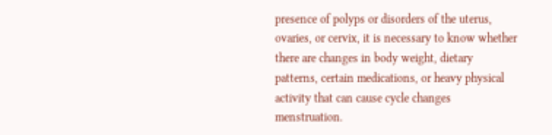presence of polyps or disorders of the uterus, ovaries, or cervix, it is necessary to know whether there are changes in body weight, dietary patterns, certain medications, or heavy physical activity that can cause cycle changes menstruation.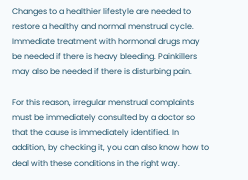Changes to a healthier lifestyle are needed to restore a healthy and normal menstrual cycle. Immediate treatment with hormonal drugs may be needed if there is heavy bleeding. Painkillers may also be needed if there is disturbing pain.

For this reason, irregular menstrual complaints must be immediately consulted by a doctor so that the cause is immediately identified. In addition, by checking it, you can also know how to deal with these conditions in the right way.